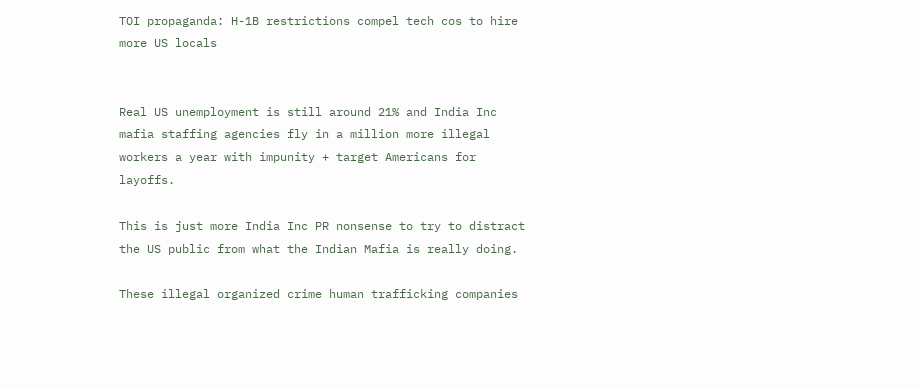TOI propaganda: H-1B restrictions compel tech cos to hire more US locals


Real US unemployment is still around 21% and India Inc mafia staffing agencies fly in a million more illegal workers a year with impunity + target Americans for layoffs.

This is just more India Inc PR nonsense to try to distract the US public from what the Indian Mafia is really doing.

These illegal organized crime human trafficking companies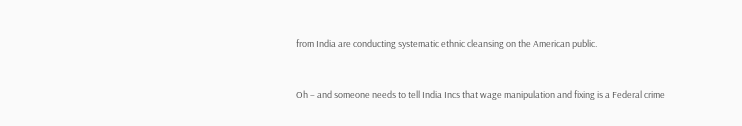from India are conducting systematic ethnic cleansing on the American public.


Oh – and someone needs to tell India Incs that wage manipulation and fixing is a Federal crime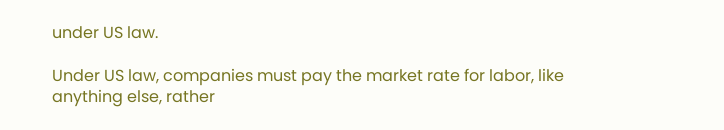under US law.

Under US law, companies must pay the market rate for labor, like anything else, rather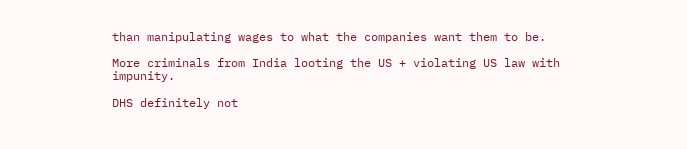than manipulating wages to what the companies want them to be.

More criminals from India looting the US + violating US law with impunity.

DHS definitely not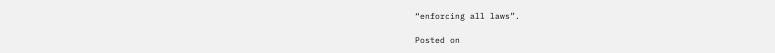“enforcing all laws”.

Posted on